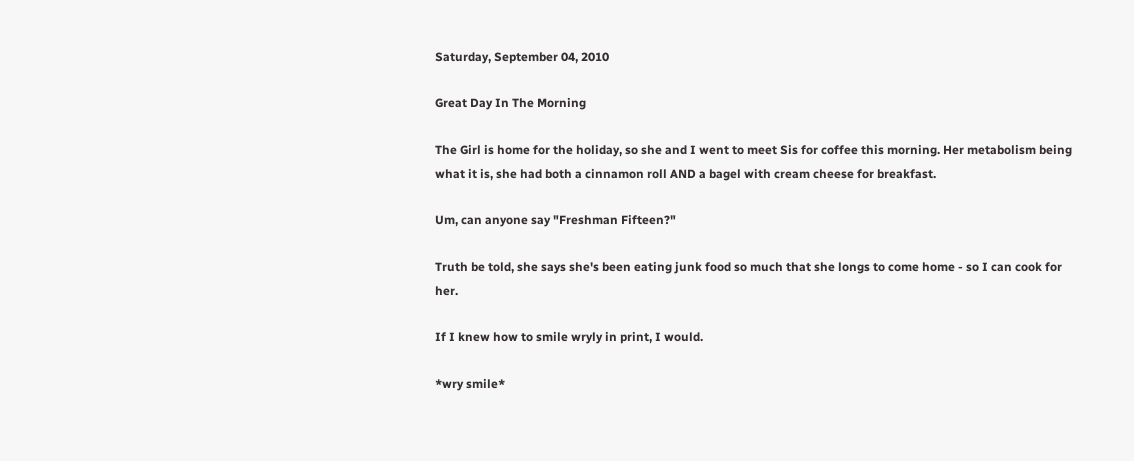Saturday, September 04, 2010

Great Day In The Morning

The Girl is home for the holiday, so she and I went to meet Sis for coffee this morning. Her metabolism being what it is, she had both a cinnamon roll AND a bagel with cream cheese for breakfast.

Um, can anyone say "Freshman Fifteen?"

Truth be told, she says she's been eating junk food so much that she longs to come home - so I can cook for her.

If I knew how to smile wryly in print, I would.

*wry smile*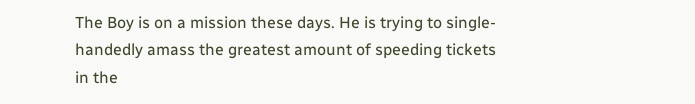The Boy is on a mission these days. He is trying to single-handedly amass the greatest amount of speeding tickets in the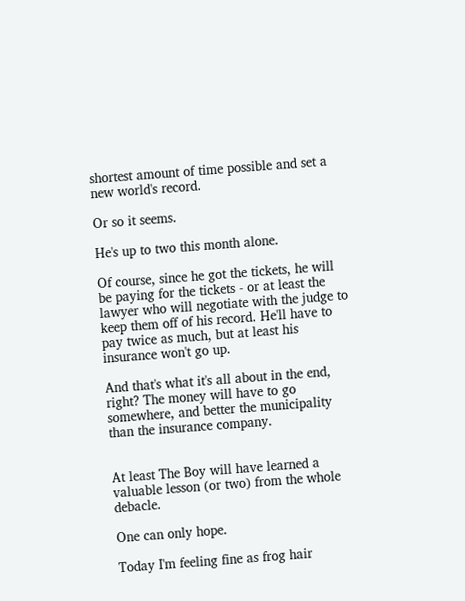shortest amount of time possible and set a new world's record.

Or so it seems.

He's up to two this month alone.

Of course, since he got the tickets, he will be paying for the tickets - or at least the lawyer who will negotiate with the judge to keep them off of his record. He'll have to pay twice as much, but at least his insurance won't go up.

And that's what it's all about in the end, right? The money will have to go somewhere, and better the municipality than the insurance company.


At least The Boy will have learned a valuable lesson (or two) from the whole debacle.

One can only hope.

Today I'm feeling fine as frog hair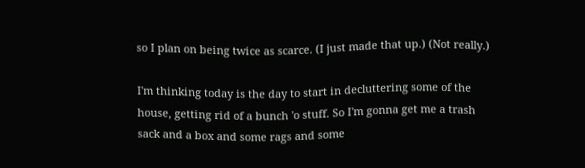so I plan on being twice as scarce. (I just made that up.) (Not really.)

I'm thinking today is the day to start in decluttering some of the house, getting rid of a bunch 'o stuff. So I'm gonna get me a trash sack and a box and some rags and some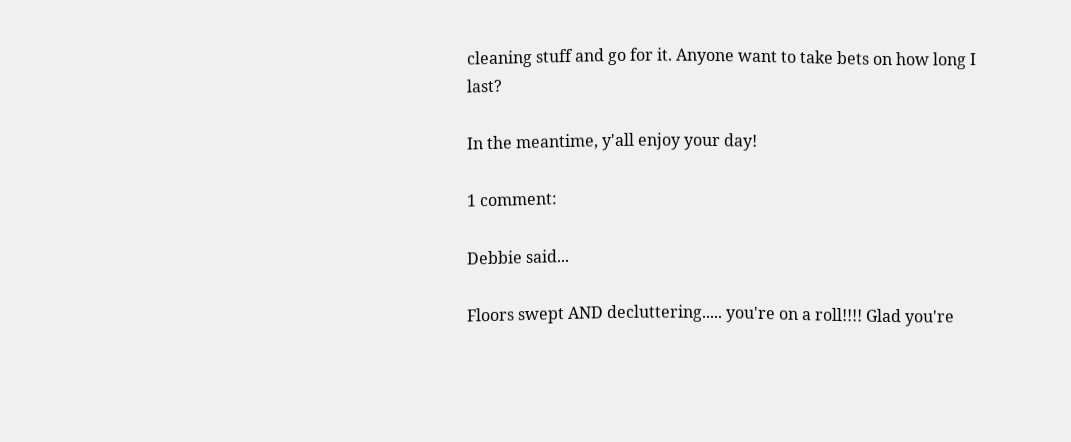cleaning stuff and go for it. Anyone want to take bets on how long I last?

In the meantime, y'all enjoy your day!

1 comment:

Debbie said...

Floors swept AND decluttering..... you're on a roll!!!! Glad you're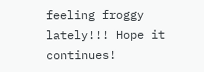feeling froggy lately!!! Hope it continues!